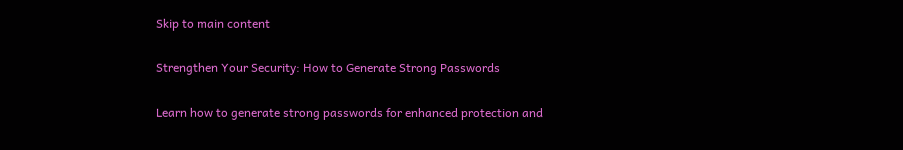Skip to main content

Strengthen Your Security: How to Generate Strong Passwords

Learn how to generate strong passwords for enhanced protection and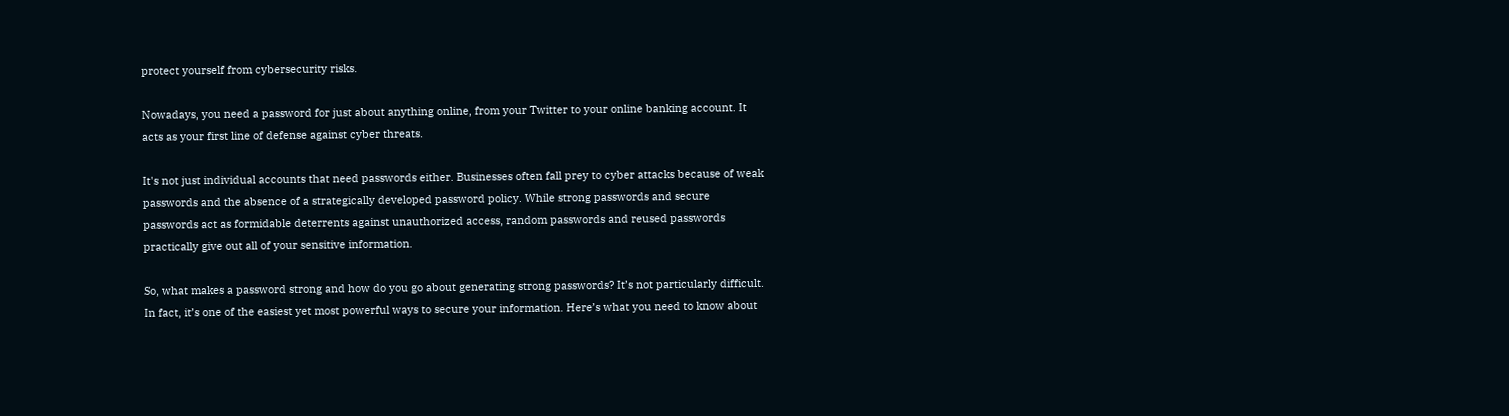protect yourself from cybersecurity risks.

Nowadays, you need a password for just about anything online, from your Twitter to your online banking account. It acts as your first line of defense against cyber threats.

It's not just individual accounts that need passwords either. Businesses often fall prey to cyber attacks because of weak passwords and the absence of a strategically developed password policy. While strong passwords and secure passwords act as formidable deterrents against unauthorized access, random passwords and reused passwords practically give out all of your sensitive information.

So, what makes a password strong and how do you go about generating strong passwords? It’s not particularly difficult. In fact, it’s one of the easiest yet most powerful ways to secure your information. Here’s what you need to know about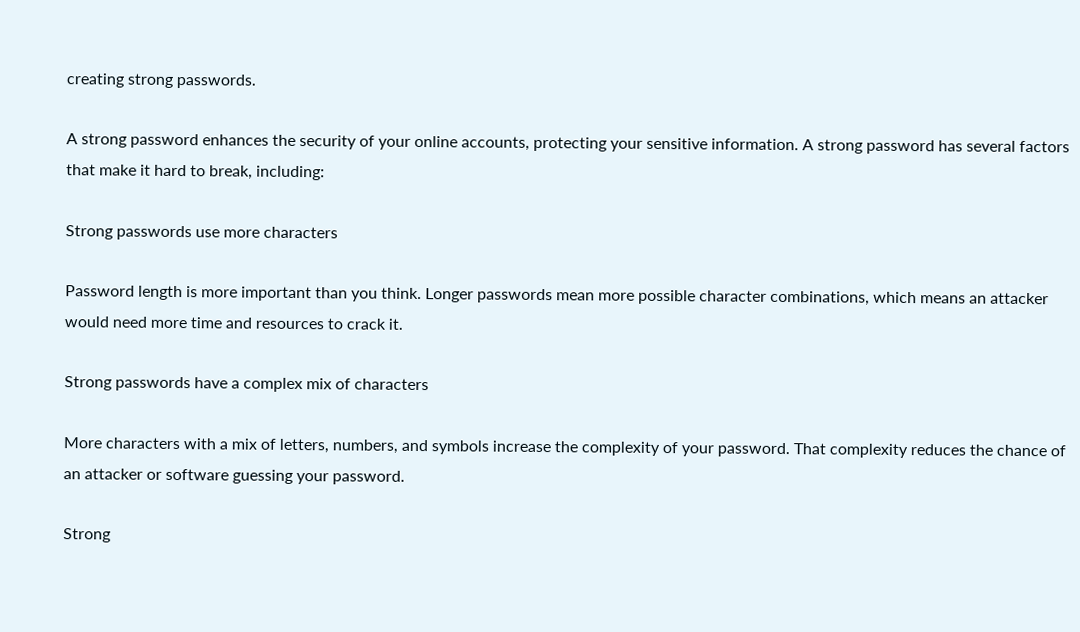creating strong passwords.

A strong password enhances the security of your online accounts, protecting your sensitive information. A strong password has several factors that make it hard to break, including:

Strong passwords use more characters

Password length is more important than you think. Longer passwords mean more possible character combinations, which means an attacker would need more time and resources to crack it.

Strong passwords have a complex mix of characters

More characters with a mix of letters, numbers, and symbols increase the complexity of your password. That complexity reduces the chance of an attacker or software guessing your password.

Strong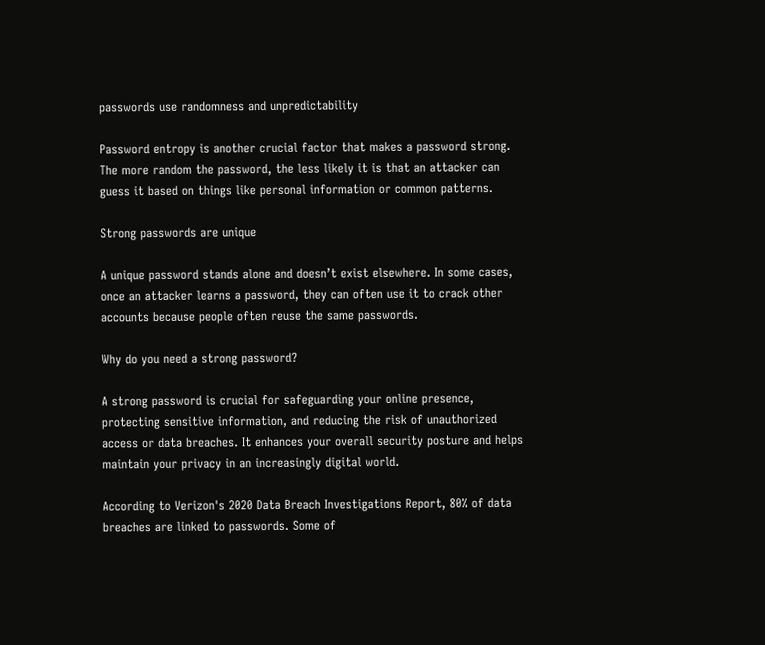passwords use randomness and unpredictability

Password entropy is another crucial factor that makes a password strong. The more random the password, the less likely it is that an attacker can guess it based on things like personal information or common patterns.

Strong passwords are unique

A unique password stands alone and doesn’t exist elsewhere. In some cases, once an attacker learns a password, they can often use it to crack other accounts because people often reuse the same passwords.

Why do you need a strong password?

A strong password is crucial for safeguarding your online presence, protecting sensitive information, and reducing the risk of unauthorized access or data breaches. It enhances your overall security posture and helps maintain your privacy in an increasingly digital world.

According to Verizon's 2020 Data Breach Investigations Report, 80% of data breaches are linked to passwords. Some of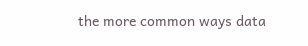the more common ways data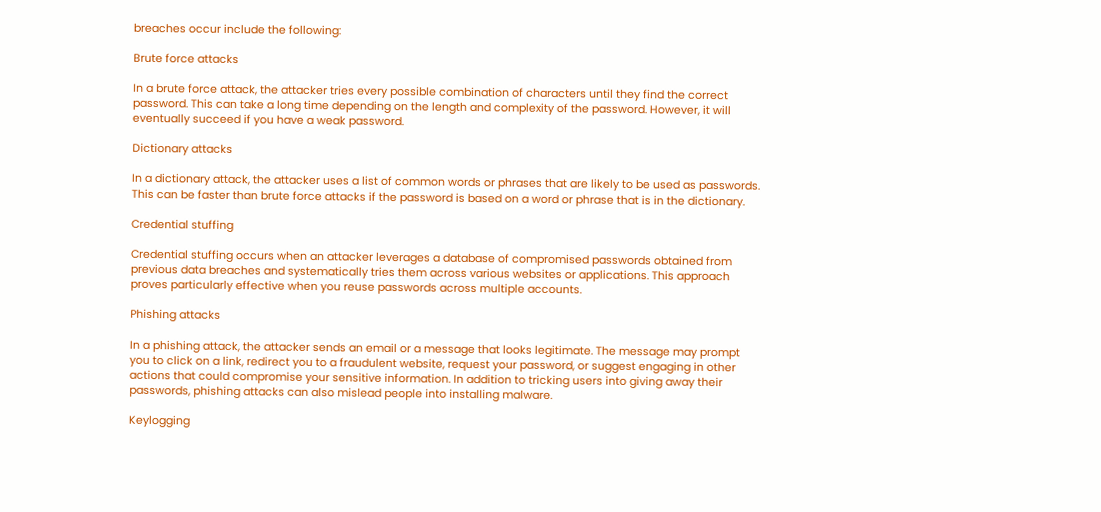breaches occur include the following:

Brute force attacks

In a brute force attack, the attacker tries every possible combination of characters until they find the correct password. This can take a long time depending on the length and complexity of the password. However, it will eventually succeed if you have a weak password.

Dictionary attacks

In a dictionary attack, the attacker uses a list of common words or phrases that are likely to be used as passwords. This can be faster than brute force attacks if the password is based on a word or phrase that is in the dictionary.

Credential stuffing

Credential stuffing occurs when an attacker leverages a database of compromised passwords obtained from previous data breaches and systematically tries them across various websites or applications. This approach proves particularly effective when you reuse passwords across multiple accounts.

Phishing attacks

In a phishing attack, the attacker sends an email or a message that looks legitimate. The message may prompt you to click on a link, redirect you to a fraudulent website, request your password, or suggest engaging in other actions that could compromise your sensitive information. In addition to tricking users into giving away their passwords, phishing attacks can also mislead people into installing malware.

Keylogging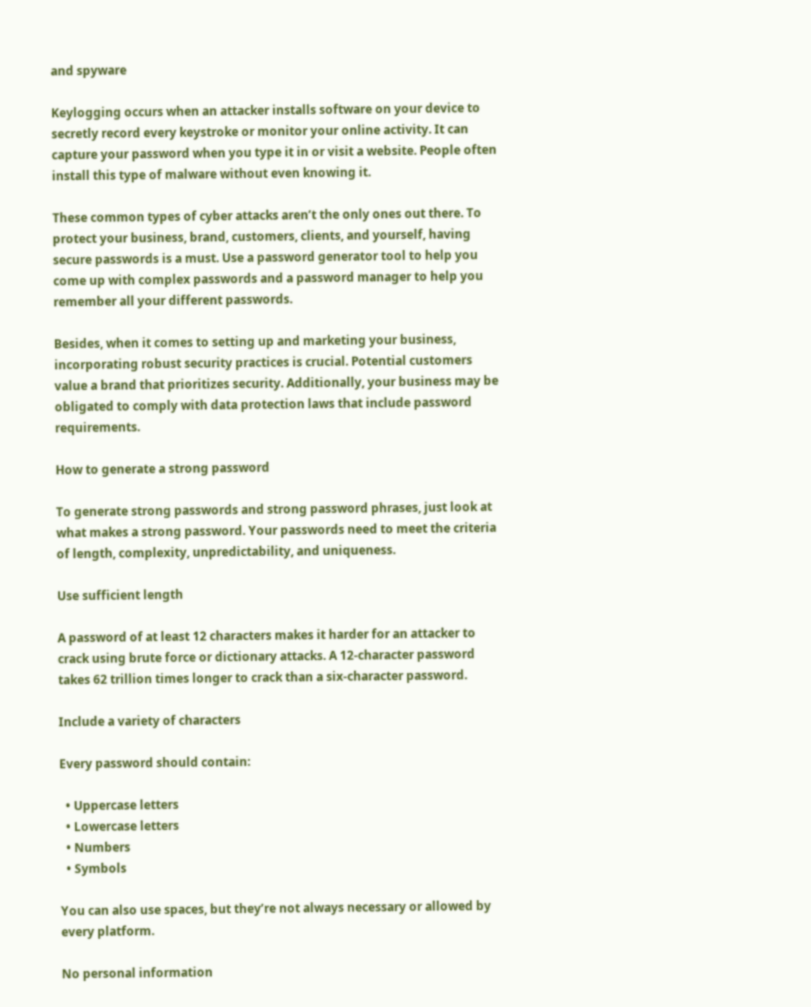and spyware

Keylogging occurs when an attacker installs software on your device to secretly record every keystroke or monitor your online activity. It can capture your password when you type it in or visit a website. People often install this type of malware without even knowing it.

These common types of cyber attacks aren’t the only ones out there. To protect your business, brand, customers, clients, and yourself, having secure passwords is a must. Use a password generator tool to help you come up with complex passwords and a password manager to help you remember all your different passwords.

Besides, when it comes to setting up and marketing your business, incorporating robust security practices is crucial. Potential customers value a brand that prioritizes security. Additionally, your business may be obligated to comply with data protection laws that include password requirements.

How to generate a strong password

To generate strong passwords and strong password phrases, just look at what makes a strong password. Your passwords need to meet the criteria of length, complexity, unpredictability, and uniqueness.

Use sufficient length

A password of at least 12 characters makes it harder for an attacker to crack using brute force or dictionary attacks. A 12-character password takes 62 trillion times longer to crack than a six-character password.

Include a variety of characters

Every password should contain:

  • Uppercase letters
  • Lowercase letters
  • Numbers
  • Symbols

You can also use spaces, but they’re not always necessary or allowed by every platform.

No personal information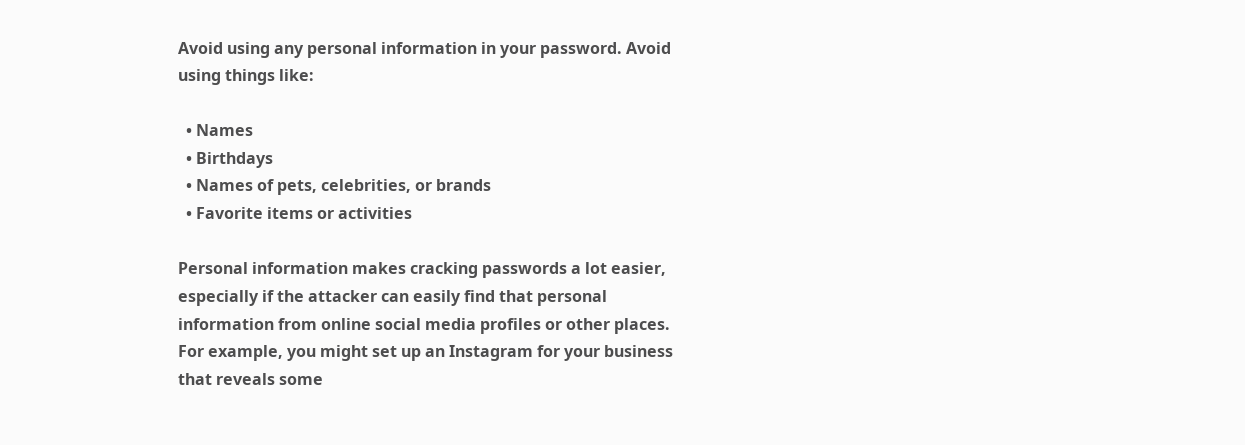Avoid using any personal information in your password. Avoid using things like:

  • Names
  • Birthdays
  • Names of pets, celebrities, or brands
  • Favorite items or activities

Personal information makes cracking passwords a lot easier, especially if the attacker can easily find that personal information from online social media profiles or other places. For example, you might set up an Instagram for your business that reveals some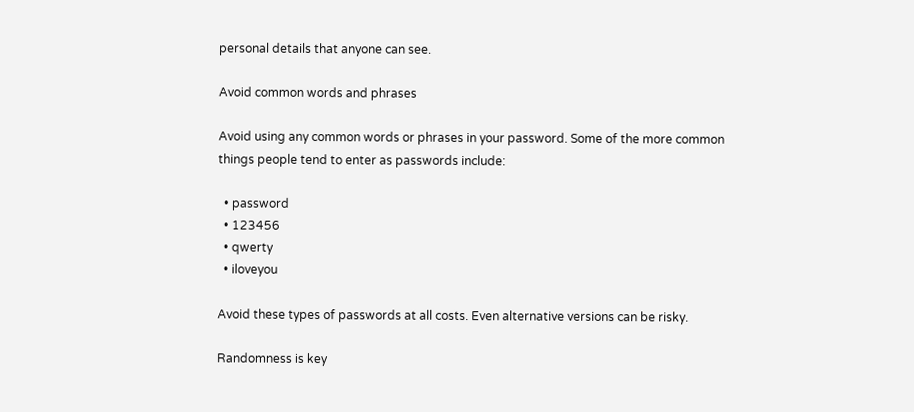personal details that anyone can see.

Avoid common words and phrases

Avoid using any common words or phrases in your password. Some of the more common things people tend to enter as passwords include:

  • password
  • 123456
  • qwerty
  • iloveyou

Avoid these types of passwords at all costs. Even alternative versions can be risky.

Randomness is key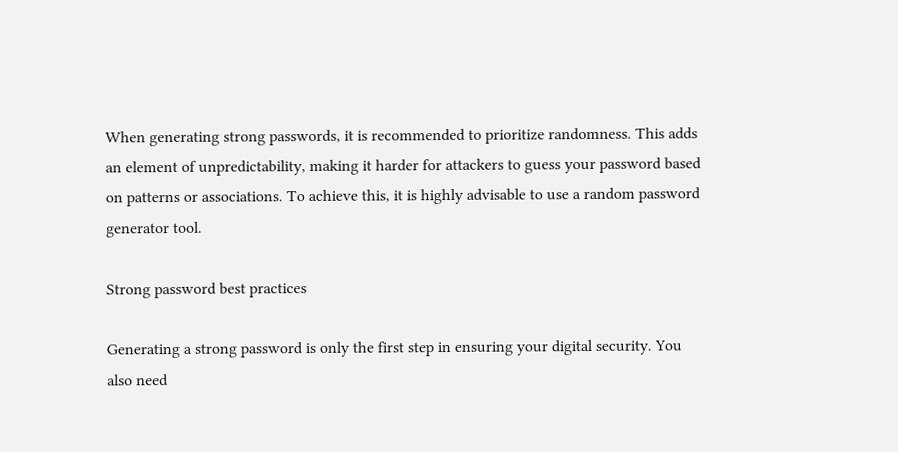When generating strong passwords, it is recommended to prioritize randomness. This adds an element of unpredictability, making it harder for attackers to guess your password based on patterns or associations. To achieve this, it is highly advisable to use a random password generator tool.

Strong password best practices

Generating a strong password is only the first step in ensuring your digital security. You also need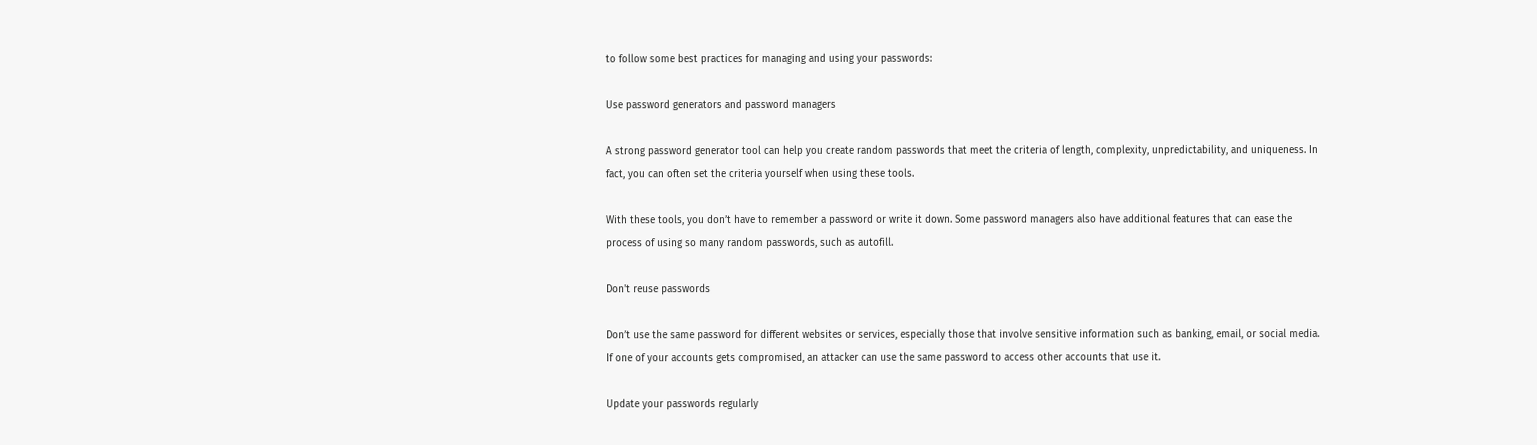to follow some best practices for managing and using your passwords:

Use password generators and password managers

A strong password generator tool can help you create random passwords that meet the criteria of length, complexity, unpredictability, and uniqueness. In fact, you can often set the criteria yourself when using these tools.

With these tools, you don’t have to remember a password or write it down. Some password managers also have additional features that can ease the process of using so many random passwords, such as autofill.

Don't reuse passwords

Don’t use the same password for different websites or services, especially those that involve sensitive information such as banking, email, or social media. If one of your accounts gets compromised, an attacker can use the same password to access other accounts that use it.

Update your passwords regularly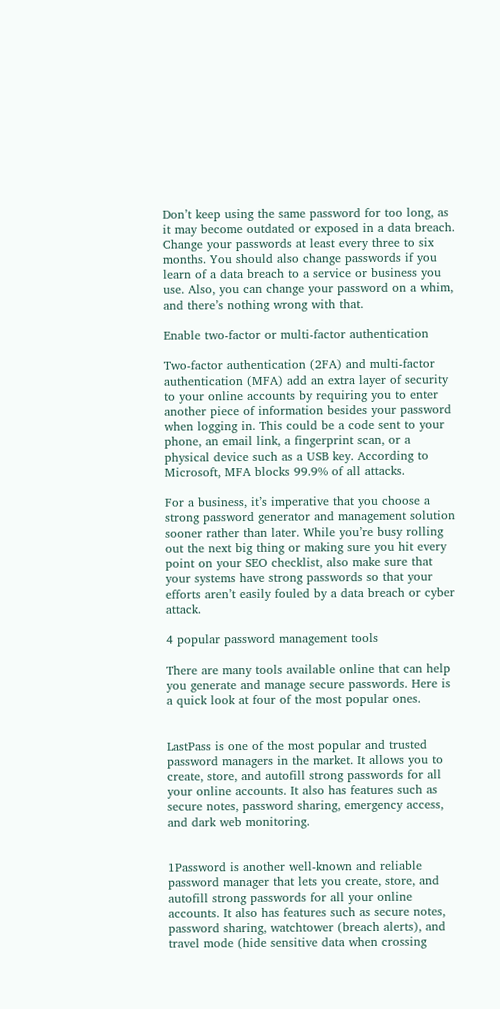Don’t keep using the same password for too long, as it may become outdated or exposed in a data breach. Change your passwords at least every three to six months. You should also change passwords if you learn of a data breach to a service or business you use. Also, you can change your password on a whim, and there’s nothing wrong with that.

Enable two-factor or multi-factor authentication

Two-factor authentication (2FA) and multi-factor authentication (MFA) add an extra layer of security to your online accounts by requiring you to enter another piece of information besides your password when logging in. This could be a code sent to your phone, an email link, a fingerprint scan, or a physical device such as a USB key. According to Microsoft, MFA blocks 99.9% of all attacks.

For a business, it’s imperative that you choose a strong password generator and management solution sooner rather than later. While you’re busy rolling out the next big thing or making sure you hit every point on your SEO checklist, also make sure that your systems have strong passwords so that your efforts aren’t easily fouled by a data breach or cyber attack.

4 popular password management tools

There are many tools available online that can help you generate and manage secure passwords. Here is a quick look at four of the most popular ones.


LastPass is one of the most popular and trusted password managers in the market. It allows you to create, store, and autofill strong passwords for all your online accounts. It also has features such as secure notes, password sharing, emergency access, and dark web monitoring.


1Password is another well-known and reliable password manager that lets you create, store, and autofill strong passwords for all your online accounts. It also has features such as secure notes, password sharing, watchtower (breach alerts), and travel mode (hide sensitive data when crossing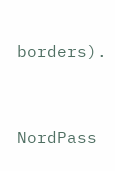borders).


NordPass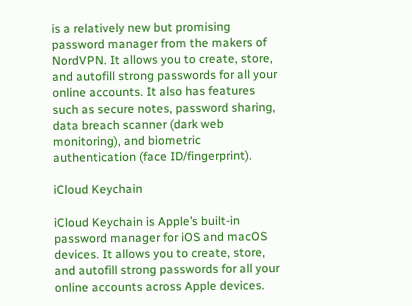is a relatively new but promising password manager from the makers of NordVPN. It allows you to create, store, and autofill strong passwords for all your online accounts. It also has features such as secure notes, password sharing, data breach scanner (dark web monitoring), and biometric authentication (face ID/fingerprint).

iCloud Keychain

iCloud Keychain is Apple’s built-in password manager for iOS and macOS devices. It allows you to create, store, and autofill strong passwords for all your online accounts across Apple devices.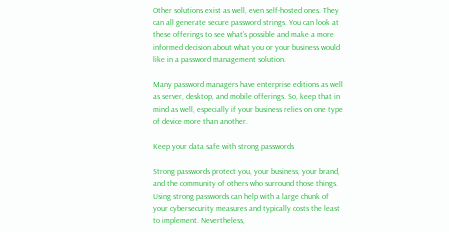Other solutions exist as well, even self-hosted ones. They can all generate secure password strings. You can look at these offerings to see what’s possible and make a more informed decision about what you or your business would like in a password management solution.

Many password managers have enterprise editions as well as server, desktop, and mobile offerings. So, keep that in mind as well, especially if your business relies on one type of device more than another.

Keep your data safe with strong passwords

Strong passwords protect you, your business, your brand, and the community of others who surround those things. Using strong passwords can help with a large chunk of your cybersecurity measures and typically costs the least to implement. Nevertheless,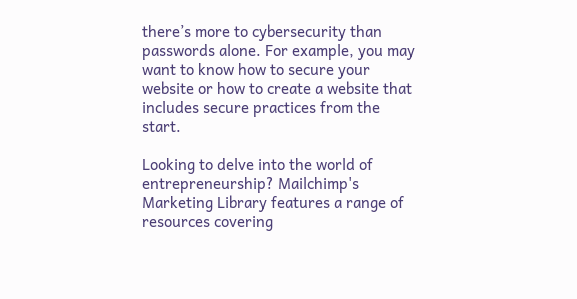there’s more to cybersecurity than passwords alone. For example, you may want to know how to secure your website or how to create a website that includes secure practices from the start.

Looking to delve into the world of entrepreneurship? Mailchimp's Marketing Library features a range of resources covering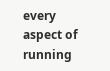every aspect of running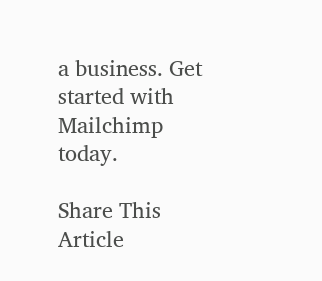a business. Get started with Mailchimp today.

Share This Article